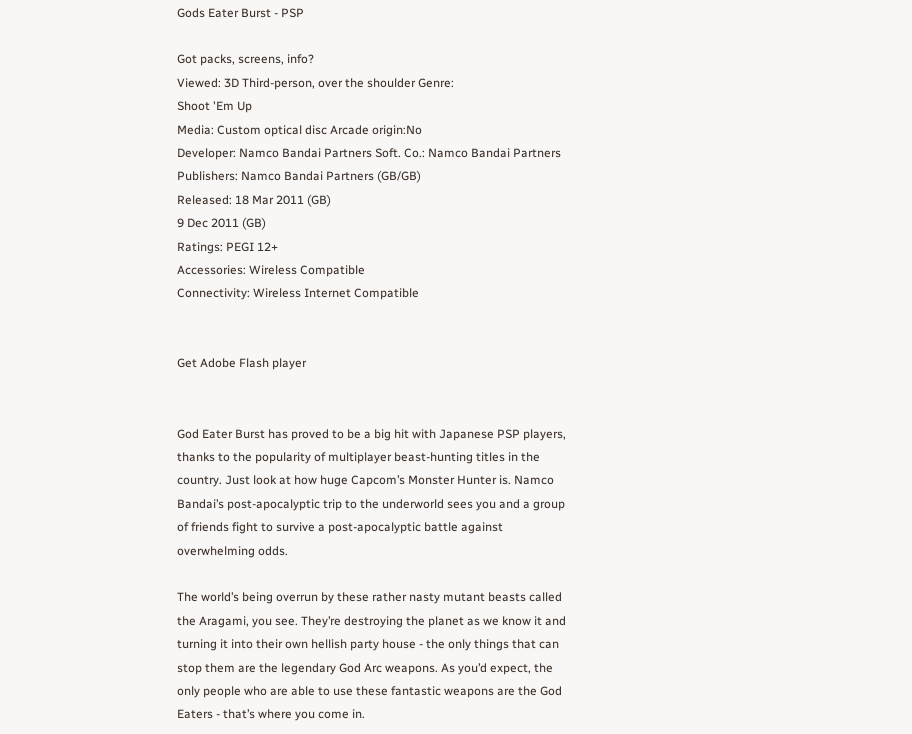Gods Eater Burst - PSP

Got packs, screens, info?
Viewed: 3D Third-person, over the shoulder Genre:
Shoot 'Em Up
Media: Custom optical disc Arcade origin:No
Developer: Namco Bandai Partners Soft. Co.: Namco Bandai Partners
Publishers: Namco Bandai Partners (GB/GB)
Released: 18 Mar 2011 (GB)
9 Dec 2011 (GB)
Ratings: PEGI 12+
Accessories: Wireless Compatible
Connectivity: Wireless Internet Compatible


Get Adobe Flash player


God Eater Burst has proved to be a big hit with Japanese PSP players, thanks to the popularity of multiplayer beast-hunting titles in the country. Just look at how huge Capcom’s Monster Hunter is. Namco Bandai’s post-apocalyptic trip to the underworld sees you and a group of friends fight to survive a post-apocalyptic battle against overwhelming odds.

The world’s being overrun by these rather nasty mutant beasts called the Aragami, you see. They’re destroying the planet as we know it and turning it into their own hellish party house - the only things that can stop them are the legendary God Arc weapons. As you’d expect, the only people who are able to use these fantastic weapons are the God Eaters - that’s where you come in.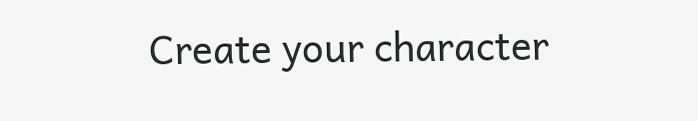Create your character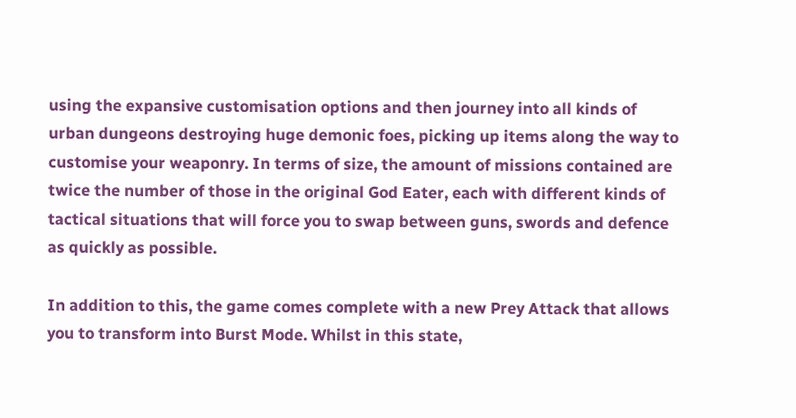using the expansive customisation options and then journey into all kinds of urban dungeons destroying huge demonic foes, picking up items along the way to customise your weaponry. In terms of size, the amount of missions contained are twice the number of those in the original God Eater, each with different kinds of tactical situations that will force you to swap between guns, swords and defence as quickly as possible.

In addition to this, the game comes complete with a new Prey Attack that allows you to transform into Burst Mode. Whilst in this state,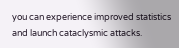you can experience improved statistics and launch cataclysmic attacks.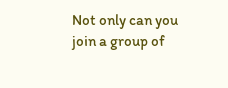Not only can you join a group of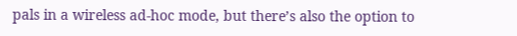pals in a wireless ad-hoc mode, but there’s also the option to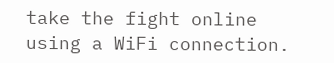take the fight online using a WiFi connection.